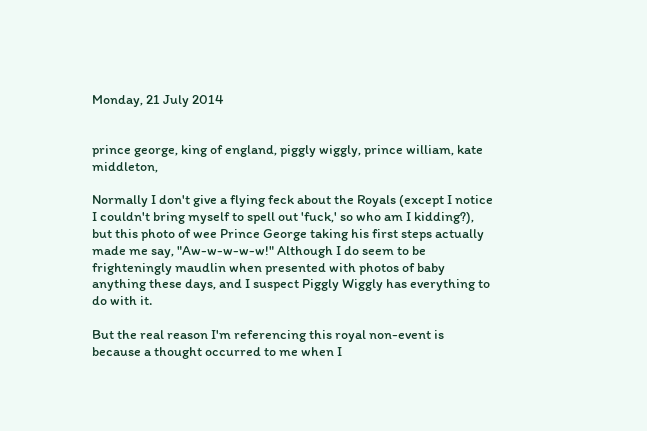Monday, 21 July 2014


prince george, king of england, piggly wiggly, prince william, kate middleton,

Normally I don't give a flying feck about the Royals (except I notice I couldn't bring myself to spell out 'fuck,' so who am I kidding?), but this photo of wee Prince George taking his first steps actually made me say, "Aw-w-w-w-w!" Although I do seem to be frighteningly maudlin when presented with photos of baby anything these days, and I suspect Piggly Wiggly has everything to do with it.

But the real reason I'm referencing this royal non-event is because a thought occurred to me when I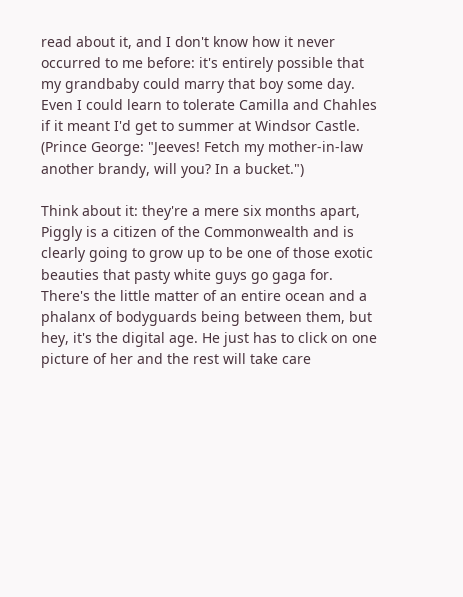read about it, and I don't know how it never occurred to me before: it's entirely possible that my grandbaby could marry that boy some day. Even I could learn to tolerate Camilla and Chahles if it meant I'd get to summer at Windsor Castle. (Prince George: "Jeeves! Fetch my mother-in-law another brandy, will you? In a bucket.")

Think about it: they're a mere six months apart, Piggly is a citizen of the Commonwealth and is clearly going to grow up to be one of those exotic beauties that pasty white guys go gaga for. There's the little matter of an entire ocean and a phalanx of bodyguards being between them, but hey, it's the digital age. He just has to click on one picture of her and the rest will take care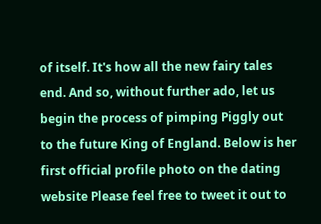of itself. It's how all the new fairy tales end. And so, without further ado, let us begin the process of pimping Piggly out to the future King of England. Below is her first official profile photo on the dating website Please feel free to tweet it out to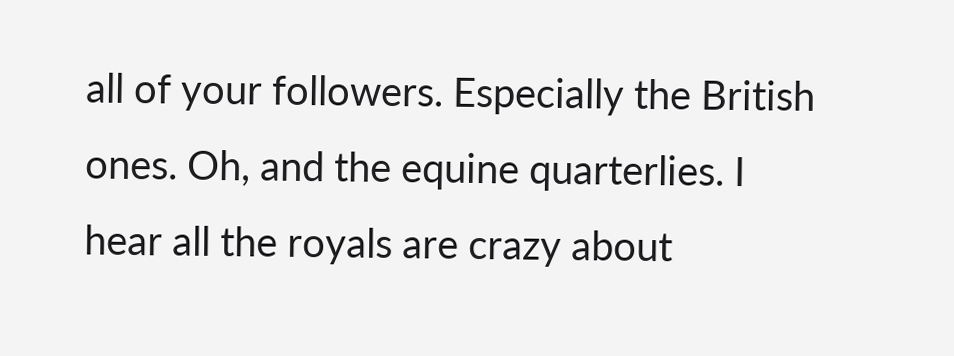all of your followers. Especially the British ones. Oh, and the equine quarterlies. I hear all the royals are crazy about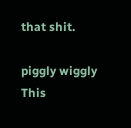that shit.

piggly wiggly
This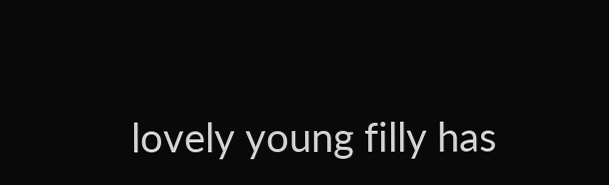lovely young filly has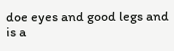doe eyes and good legs and is a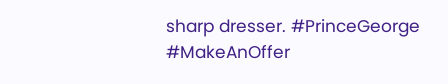sharp dresser. #PrinceGeorge #MakeAnOffer